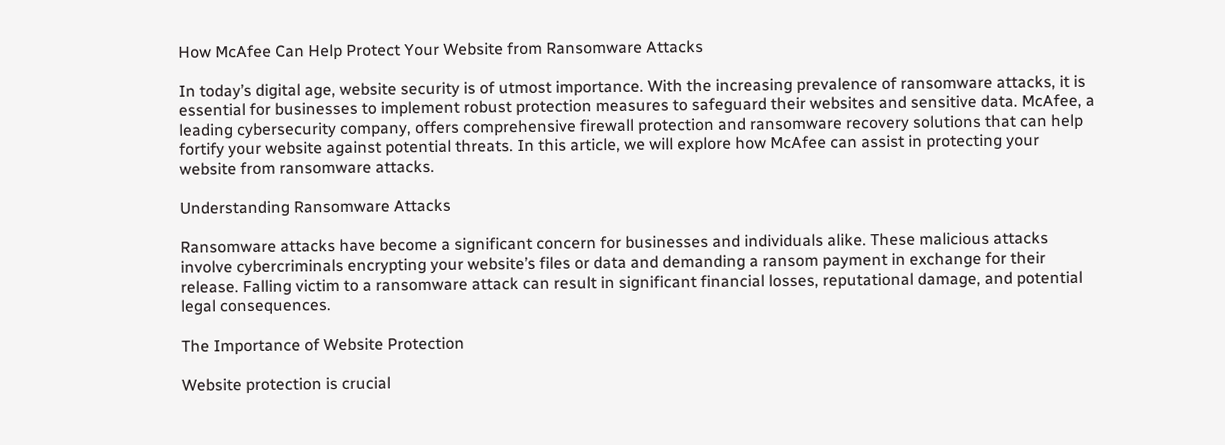How McAfee Can Help Protect Your Website from Ransomware Attacks

In today’s digital age, website security is of utmost importance. With the increasing prevalence of ransomware attacks, it is essential for businesses to implement robust protection measures to safeguard their websites and sensitive data. McAfee, a leading cybersecurity company, offers comprehensive firewall protection and ransomware recovery solutions that can help fortify your website against potential threats. In this article, we will explore how McAfee can assist in protecting your website from ransomware attacks.

Understanding Ransomware Attacks

Ransomware attacks have become a significant concern for businesses and individuals alike. These malicious attacks involve cybercriminals encrypting your website’s files or data and demanding a ransom payment in exchange for their release. Falling victim to a ransomware attack can result in significant financial losses, reputational damage, and potential legal consequences.

The Importance of Website Protection

Website protection is crucial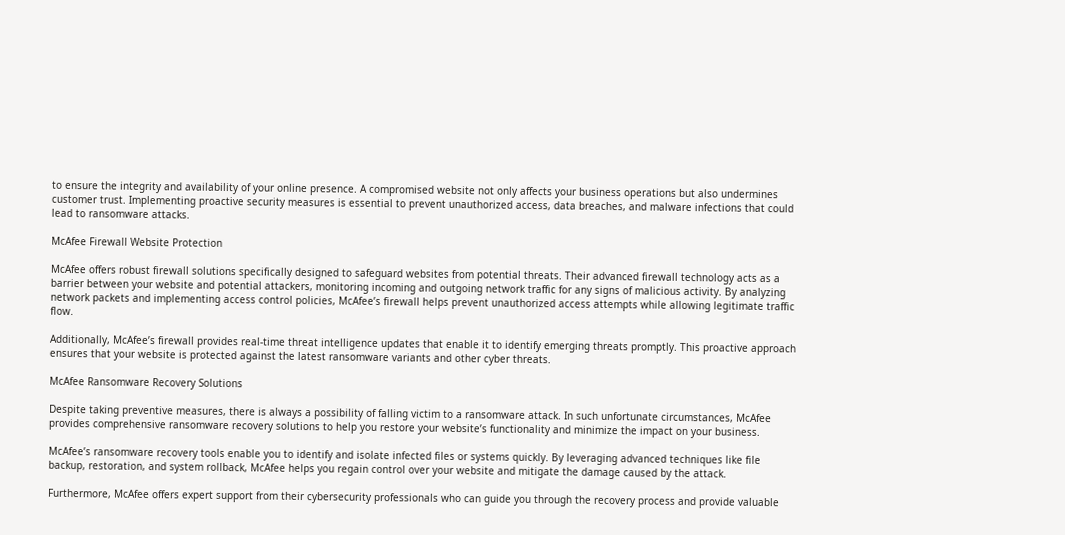to ensure the integrity and availability of your online presence. A compromised website not only affects your business operations but also undermines customer trust. Implementing proactive security measures is essential to prevent unauthorized access, data breaches, and malware infections that could lead to ransomware attacks.

McAfee Firewall Website Protection

McAfee offers robust firewall solutions specifically designed to safeguard websites from potential threats. Their advanced firewall technology acts as a barrier between your website and potential attackers, monitoring incoming and outgoing network traffic for any signs of malicious activity. By analyzing network packets and implementing access control policies, McAfee’s firewall helps prevent unauthorized access attempts while allowing legitimate traffic flow.

Additionally, McAfee’s firewall provides real-time threat intelligence updates that enable it to identify emerging threats promptly. This proactive approach ensures that your website is protected against the latest ransomware variants and other cyber threats.

McAfee Ransomware Recovery Solutions

Despite taking preventive measures, there is always a possibility of falling victim to a ransomware attack. In such unfortunate circumstances, McAfee provides comprehensive ransomware recovery solutions to help you restore your website’s functionality and minimize the impact on your business.

McAfee’s ransomware recovery tools enable you to identify and isolate infected files or systems quickly. By leveraging advanced techniques like file backup, restoration, and system rollback, McAfee helps you regain control over your website and mitigate the damage caused by the attack.

Furthermore, McAfee offers expert support from their cybersecurity professionals who can guide you through the recovery process and provide valuable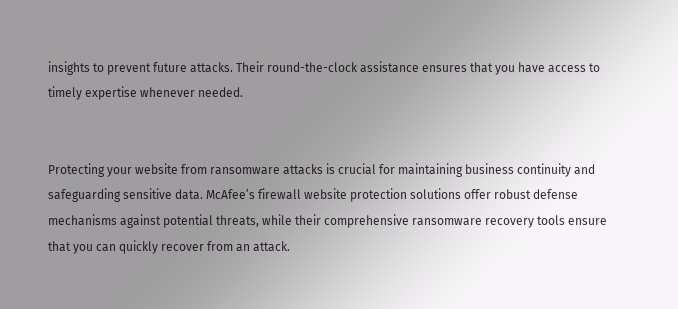insights to prevent future attacks. Their round-the-clock assistance ensures that you have access to timely expertise whenever needed.


Protecting your website from ransomware attacks is crucial for maintaining business continuity and safeguarding sensitive data. McAfee’s firewall website protection solutions offer robust defense mechanisms against potential threats, while their comprehensive ransomware recovery tools ensure that you can quickly recover from an attack.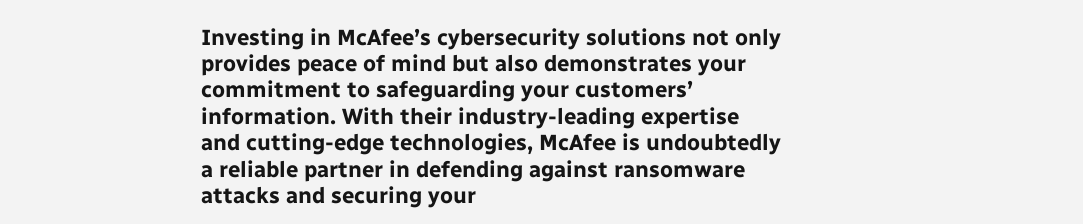Investing in McAfee’s cybersecurity solutions not only provides peace of mind but also demonstrates your commitment to safeguarding your customers’ information. With their industry-leading expertise and cutting-edge technologies, McAfee is undoubtedly a reliable partner in defending against ransomware attacks and securing your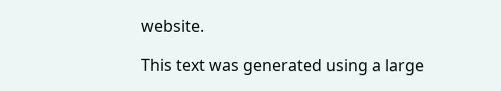website.

This text was generated using a large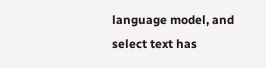language model, and select text has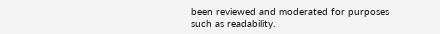been reviewed and moderated for purposes such as readability.